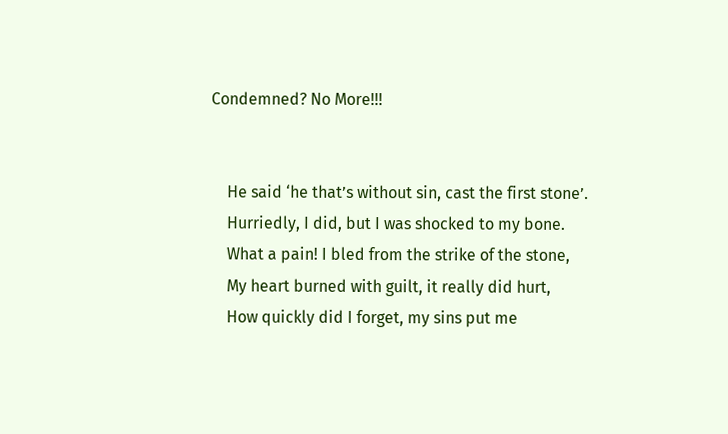Condemned? No More!!!


    He said ‘he that’s without sin, cast the first stone’.
    Hurriedly, I did, but I was shocked to my bone.
    What a pain! I bled from the strike of the stone,
    My heart burned with guilt, it really did hurt,
    How quickly did I forget, my sins put me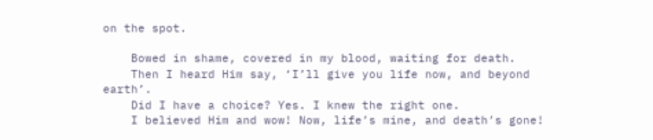on the spot.

    Bowed in shame, covered in my blood, waiting for death.
    Then I heard Him say, ‘I’ll give you life now, and beyond earth’.
    Did I have a choice? Yes. I knew the right one.
    I believed Him and wow! Now, life’s mine, and death’s gone!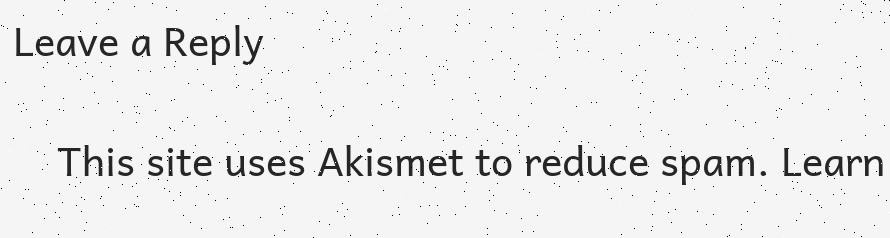Leave a Reply

    This site uses Akismet to reduce spam. Learn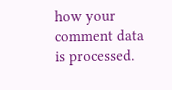how your comment data is processed.